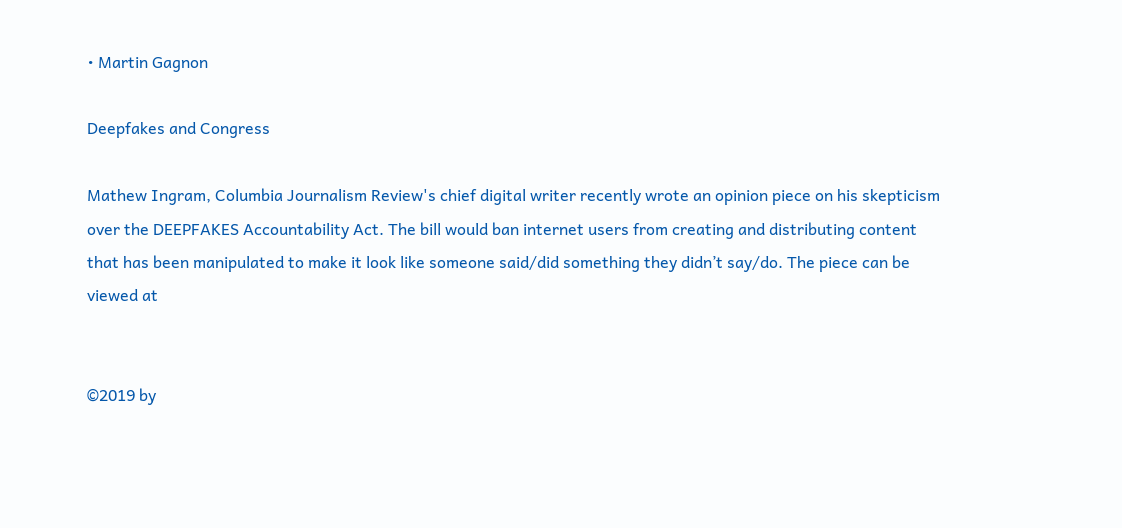• Martin Gagnon

Deepfakes and Congress

Mathew Ingram, Columbia Journalism Review's chief digital writer recently wrote an opinion piece on his skepticism over the DEEPFAKES Accountability Act. The bill would ban internet users from creating and distributing content that has been manipulated to make it look like someone said/did something they didn’t say/do. The piece can be viewed at


©2019 by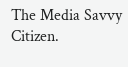The Media Savvy Citizen.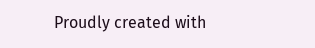Proudly created with